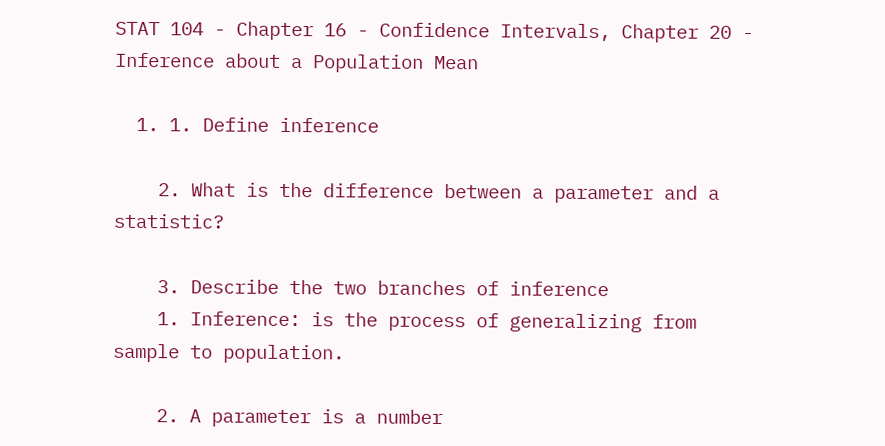STAT 104 - Chapter 16 - Confidence Intervals, Chapter 20 - Inference about a Population Mean

  1. 1. Define inference

    2. What is the difference between a parameter and a statistic?

    3. Describe the two branches of inference
    1. Inference: is the process of generalizing from sample to population.

    2. A parameter is a number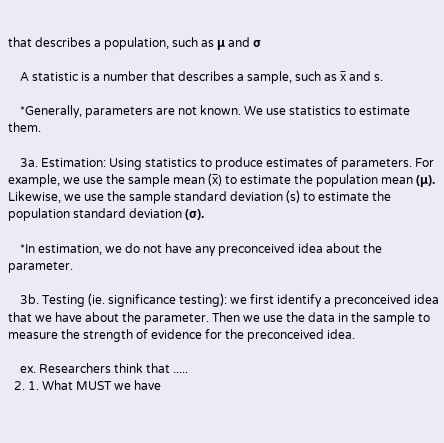that describes a population, such as μ and σ

    A statistic is a number that describes a sample, such as x̅ and s.

    *Generally, parameters are not known. We use statistics to estimate them.

    3a. Estimation: Using statistics to produce estimates of parameters. For example, we use the sample mean (x̅) to estimate the population mean (μ). Likewise, we use the sample standard deviation (s) to estimate the population standard deviation (σ).

    *In estimation, we do not have any preconceived idea about the parameter.

    3b. Testing (ie. significance testing): we first identify a preconceived idea that we have about the parameter. Then we use the data in the sample to measure the strength of evidence for the preconceived idea.

    ex. Researchers think that .....
  2. 1. What MUST we have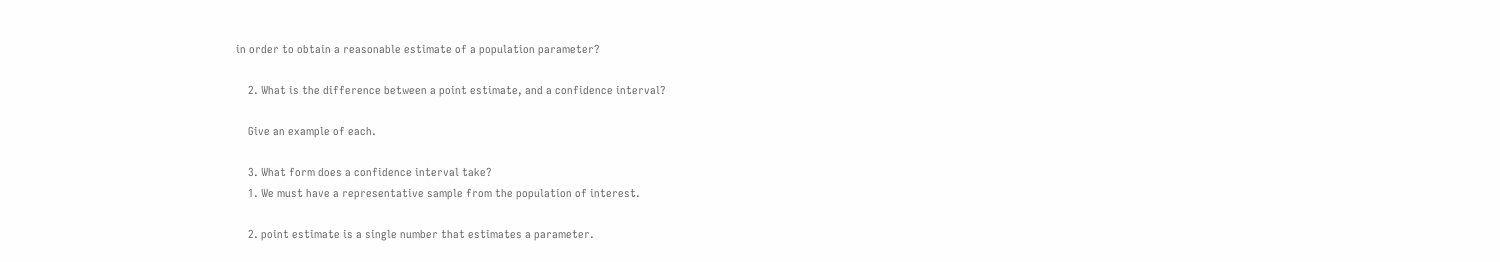in order to obtain a reasonable estimate of a population parameter?

    2. What is the difference between a point estimate, and a confidence interval?

    Give an example of each.

    3. What form does a confidence interval take?
    1. We must have a representative sample from the population of interest.

    2. point estimate is a single number that estimates a parameter.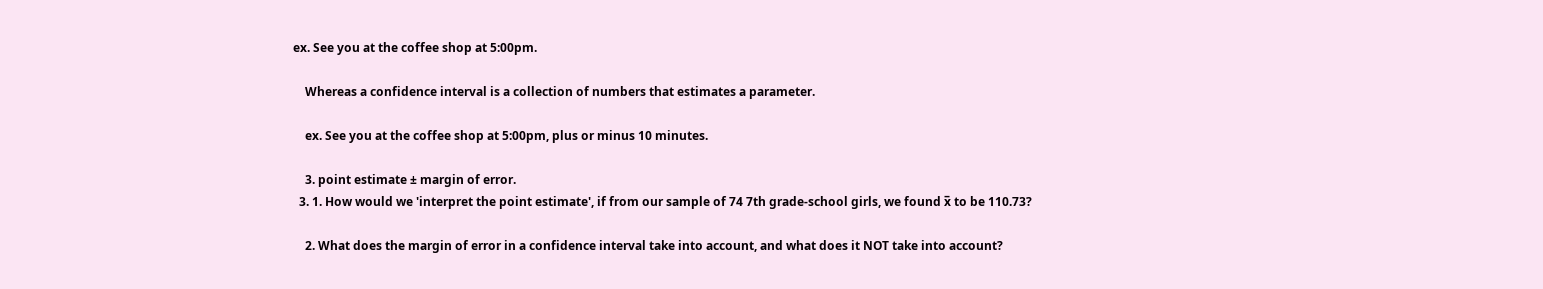ex. See you at the coffee shop at 5:00pm.

    Whereas a confidence interval is a collection of numbers that estimates a parameter.

    ex. See you at the coffee shop at 5:00pm, plus or minus 10 minutes.

    3. point estimate ± margin of error.
  3. 1. How would we 'interpret the point estimate', if from our sample of 74 7th grade-school girls, we found x̅ to be 110.73?

    2. What does the margin of error in a confidence interval take into account, and what does it NOT take into account?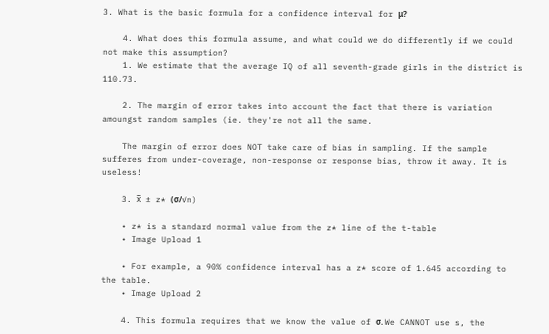3. What is the basic formula for a confidence interval for μ?

    4. What does this formula assume, and what could we do differently if we could not make this assumption?
    1. We estimate that the average IQ of all seventh-grade girls in the district is 110.73.

    2. The margin of error takes into account the fact that there is variation amoungst random samples (ie. they're not all the same.

    The margin of error does NOT take care of bias in sampling. If the sample sufferes from under-coverage, non-response or response bias, throw it away. It is useless!

    3. x̅ ± z* (σ/√n)

    • z* is a standard normal value from the z* line of the t-table
    • Image Upload 1

    • For example, a 90% confidence interval has a z* score of 1.645 according to the table.
    • Image Upload 2

    4. This formula requires that we know the value of σ. We CANNOT use s, the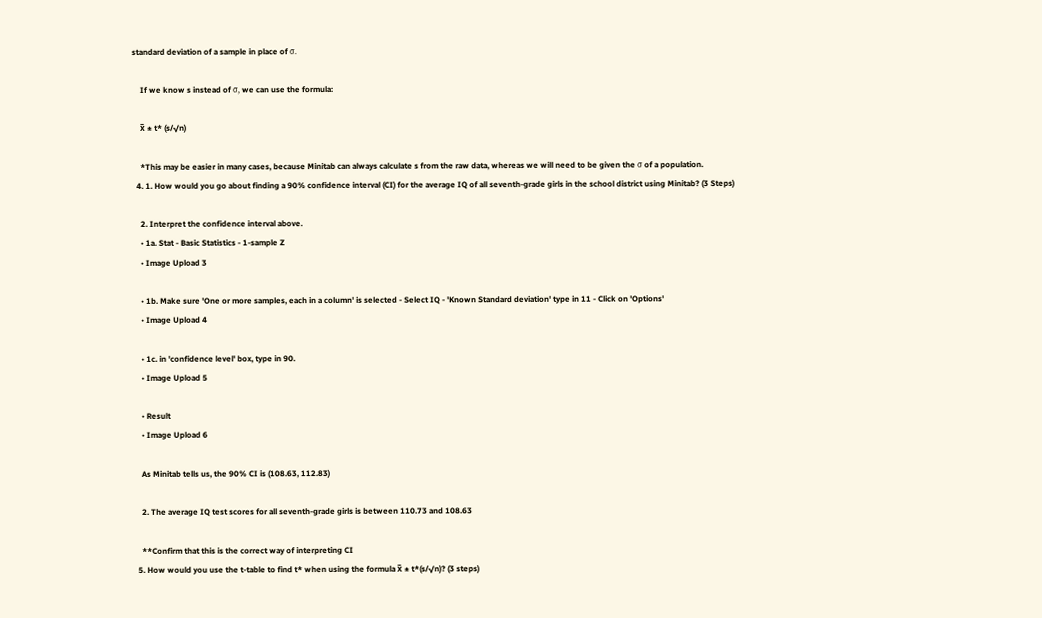standard deviation of a sample in place of σ.

    If we know s instead of σ, we can use the formula:

    x̅ ± t* (s/√n)

    *This may be easier in many cases, because Minitab can always calculate s from the raw data, whereas we will need to be given the σ of a population.
  4. 1. How would you go about finding a 90% confidence interval (CI) for the average IQ of all seventh-grade girls in the school district using Minitab? (3 Steps)

    2. Interpret the confidence interval above.
    • 1a. Stat - Basic Statistics - 1-sample Z
    • Image Upload 3

    • 1b. Make sure 'One or more samples, each in a column' is selected - Select IQ - 'Known Standard deviation' type in 11 - Click on 'Options'
    • Image Upload 4

    • 1c. in 'confidence level' box, type in 90.
    • Image Upload 5

    • Result
    • Image Upload 6

    As Minitab tells us, the 90% CI is (108.63, 112.83)

    2. The average IQ test scores for all seventh-grade girls is between 110.73 and 108.63

    **Confirm that this is the correct way of interpreting CI
  5. How would you use the t-table to find t* when using the formula x̅ ± t*(s/√n)? (3 steps)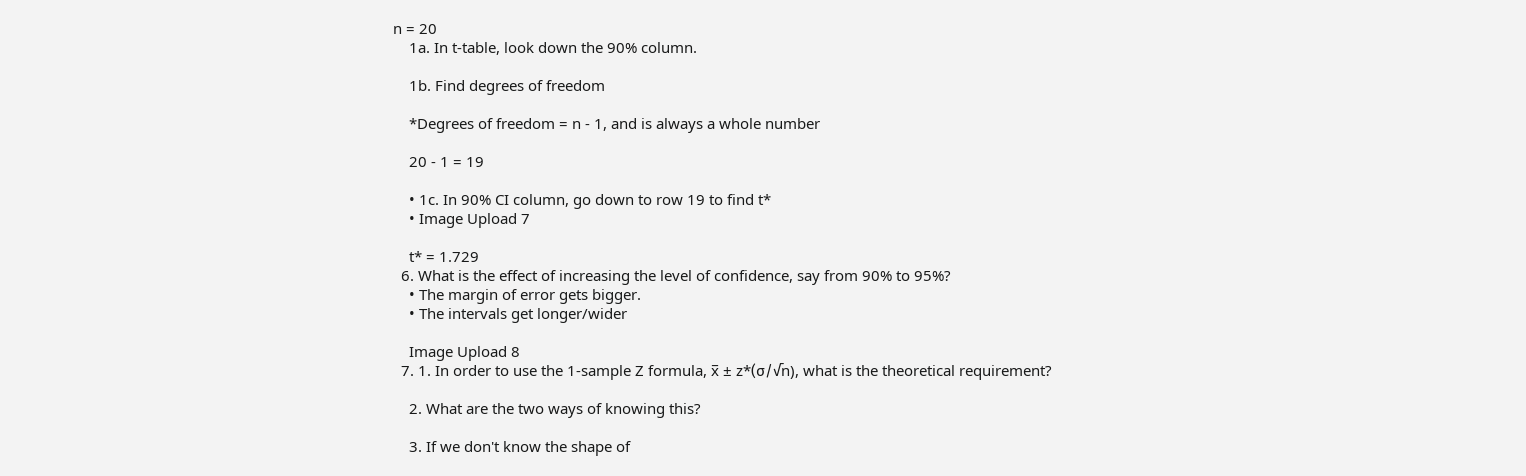n = 20
    1a. In t-table, look down the 90% column.

    1b. Find degrees of freedom

    *Degrees of freedom = n - 1, and is always a whole number

    20 - 1 = 19

    • 1c. In 90% CI column, go down to row 19 to find t*
    • Image Upload 7

    t* = 1.729
  6. What is the effect of increasing the level of confidence, say from 90% to 95%?
    • The margin of error gets bigger.
    • The intervals get longer/wider

    Image Upload 8
  7. 1. In order to use the 1-sample Z formula, x̅ ± z*(σ/√n), what is the theoretical requirement?

    2. What are the two ways of knowing this?

    3. If we don't know the shape of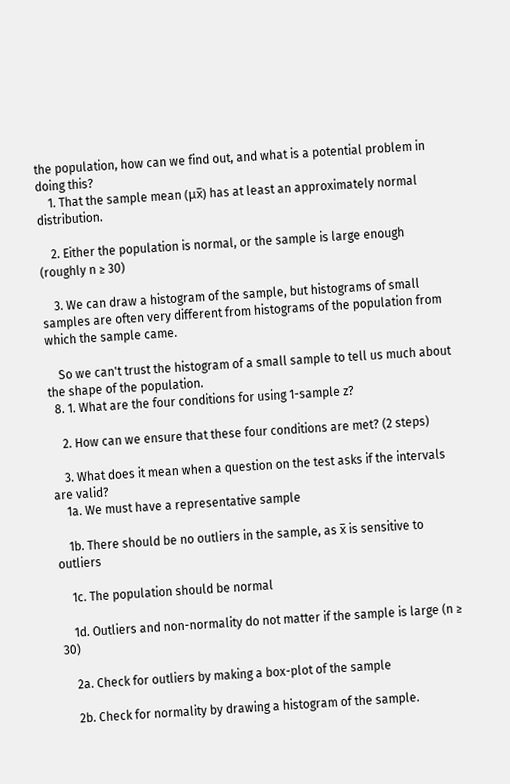the population, how can we find out, and what is a potential problem in doing this?
    1. That the sample mean (μx̅) has at least an approximately normal distribution.

    2. Either the population is normal, or the sample is large enough (roughly n ≥ 30)

    3. We can draw a histogram of the sample, but histograms of small samples are often very different from histograms of the population from which the sample came.

    So we can't trust the histogram of a small sample to tell us much about the shape of the population.
  8. 1. What are the four conditions for using 1-sample z?

    2. How can we ensure that these four conditions are met? (2 steps)

    3. What does it mean when a question on the test asks if the intervals are valid?
    1a. We must have a representative sample

    1b. There should be no outliers in the sample, as x̅ is sensitive to outliers

    1c. The population should be normal

    1d. Outliers and non-normality do not matter if the sample is large (n ≥ 30)

    2a. Check for outliers by making a box-plot of the sample

    2b. Check for normality by drawing a histogram of the sample.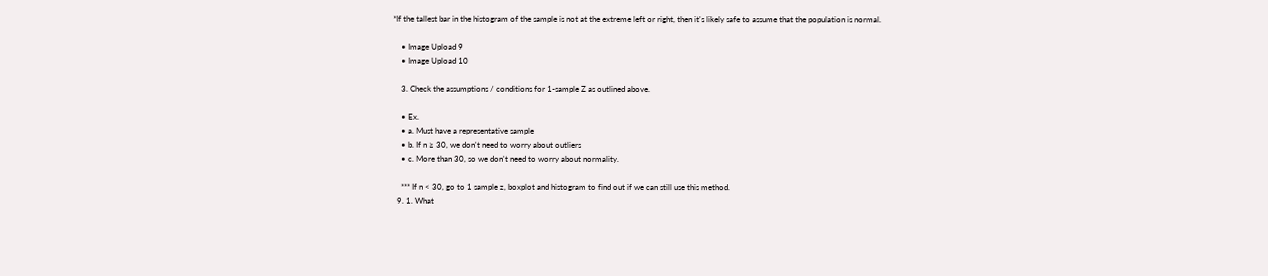*If the tallest bar in the histogram of the sample is not at the extreme left or right, then it's likely safe to assume that the population is normal.

    • Image Upload 9
    • Image Upload 10

    3. Check the assumptions / conditions for 1-sample Z as outlined above.

    • Ex.
    • a. Must have a representative sample
    • b. If n ≥ 30, we don't need to worry about outliers
    • c. More than 30, so we don't need to worry about normality.

    *** If n < 30, go to 1 sample z, boxplot and histogram to find out if we can still use this method.
  9. 1. What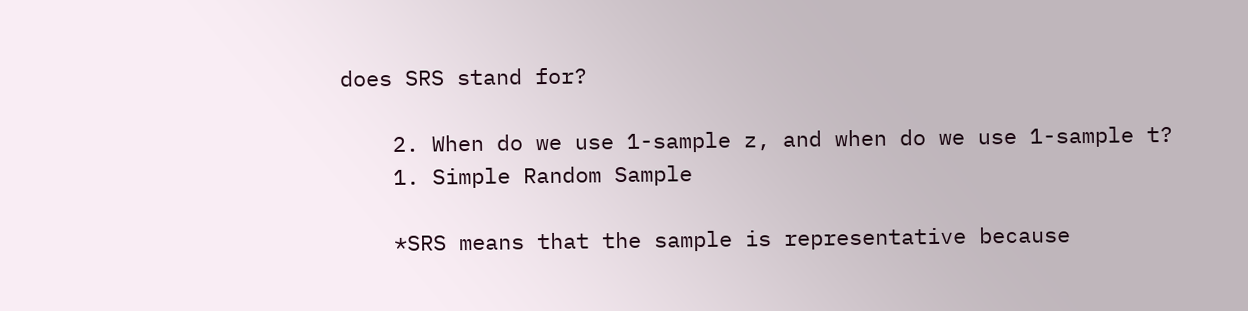does SRS stand for?

    2. When do we use 1-sample z, and when do we use 1-sample t?
    1. Simple Random Sample

    *SRS means that the sample is representative because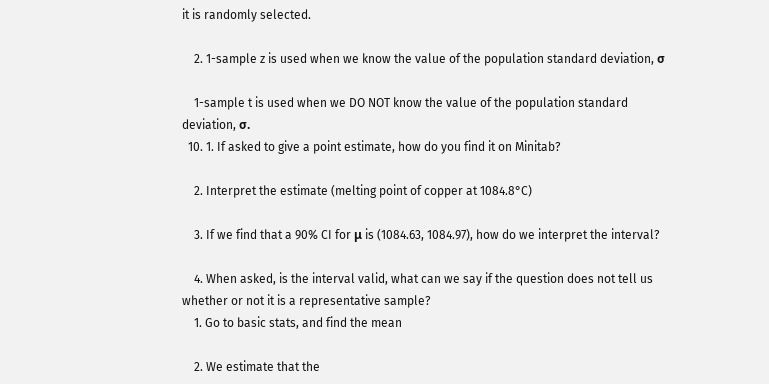it is randomly selected.

    2. 1-sample z is used when we know the value of the population standard deviation, σ

    1-sample t is used when we DO NOT know the value of the population standard deviation, σ.
  10. 1. If asked to give a point estimate, how do you find it on Minitab?

    2. Interpret the estimate (melting point of copper at 1084.8°C)

    3. If we find that a 90% CI for μ is (1084.63, 1084.97), how do we interpret the interval?

    4. When asked, is the interval valid, what can we say if the question does not tell us whether or not it is a representative sample?
    1. Go to basic stats, and find the mean

    2. We estimate that the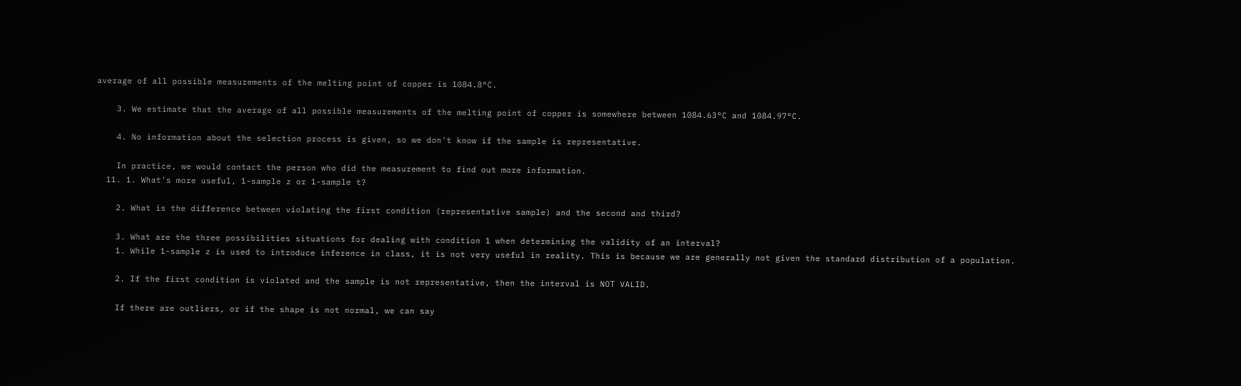average of all possible measurements of the melting point of copper is 1084.8°C.

    3. We estimate that the average of all possible measurements of the melting point of copper is somewhere between 1084.63°C and 1084.97°C.

    4. No information about the selection process is given, so we don't know if the sample is representative.

    In practice, we would contact the person who did the measurement to find out more information.
  11. 1. What's more useful, 1-sample z or 1-sample t?

    2. What is the difference between violating the first condition (representative sample) and the second and third?

    3. What are the three possibilities situations for dealing with condition 1 when determining the validity of an interval?
    1. While 1-sample z is used to introduce inference in class, it is not very useful in reality. This is because we are generally not given the standard distribution of a population.

    2. If the first condition is violated and the sample is not representative, then the interval is NOT VALID.

    If there are outliers, or if the shape is not normal, we can say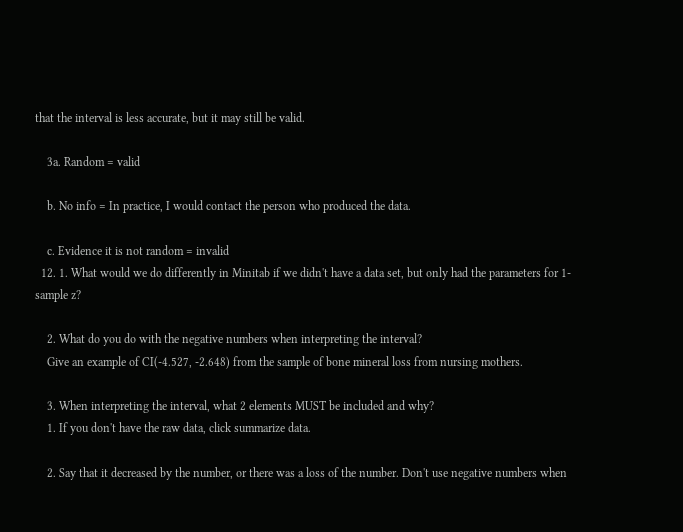that the interval is less accurate, but it may still be valid.

    3a. Random = valid

    b. No info = In practice, I would contact the person who produced the data.

    c. Evidence it is not random = invalid
  12. 1. What would we do differently in Minitab if we didn't have a data set, but only had the parameters for 1-sample z?

    2. What do you do with the negative numbers when interpreting the interval?
    Give an example of CI(-4.527, -2.648) from the sample of bone mineral loss from nursing mothers.

    3. When interpreting the interval, what 2 elements MUST be included and why?
    1. If you don't have the raw data, click summarize data.

    2. Say that it decreased by the number, or there was a loss of the number. Don't use negative numbers when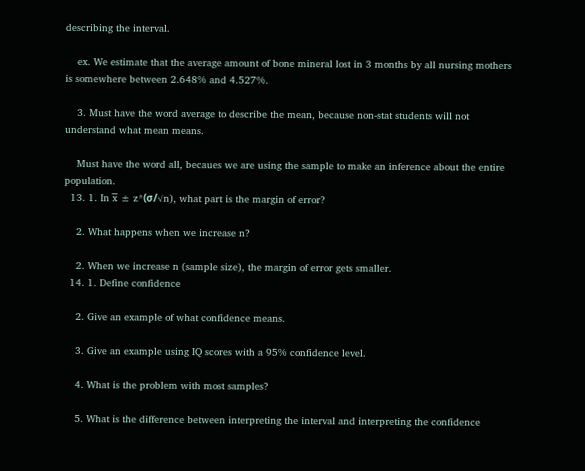describing the interval.

    ex. We estimate that the average amount of bone mineral lost in 3 months by all nursing mothers is somewhere between 2.648% and 4.527%.

    3. Must have the word average to describe the mean, because non-stat students will not understand what mean means.

    Must have the word all, becaues we are using the sample to make an inference about the entire population.
  13. 1. In x̅ ± z*(σ/√n), what part is the margin of error?

    2. What happens when we increase n?

    2. When we increase n (sample size), the margin of error gets smaller.
  14. 1. Define confidence

    2. Give an example of what confidence means.

    3. Give an example using IQ scores with a 95% confidence level.

    4. What is the problem with most samples?

    5. What is the difference between interpreting the interval and interpreting the confidence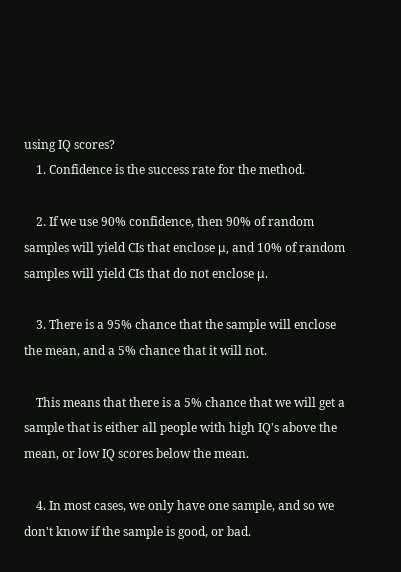using IQ scores?
    1. Confidence is the success rate for the method.

    2. If we use 90% confidence, then 90% of random samples will yield CIs that enclose μ, and 10% of random samples will yield CIs that do not enclose μ.

    3. There is a 95% chance that the sample will enclose the mean, and a 5% chance that it will not.

    This means that there is a 5% chance that we will get a sample that is either all people with high IQ's above the mean, or low IQ scores below the mean.

    4. In most cases, we only have one sample, and so we don't know if the sample is good, or bad.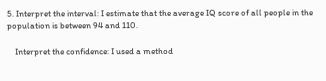5. Interpret the interval: I estimate that the average IQ score of all people in the population is between 94 and 110.

    Interpret the confidence: I used a method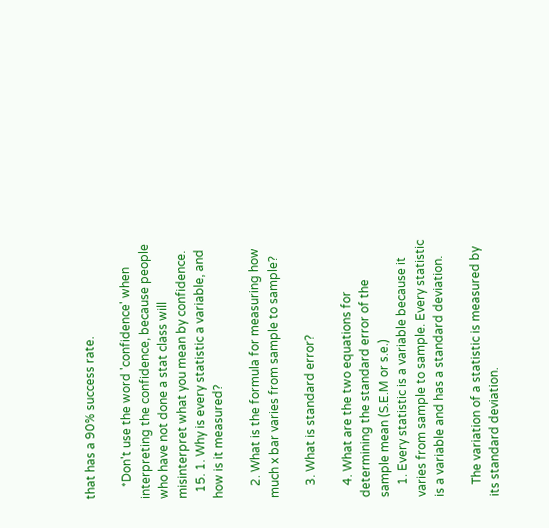that has a 90% success rate.

    *Don't use the word 'confidence' when interpreting the confidence, because people who have not done a stat class will misinterpret what you mean by confidence.
  15. 1. Why is every statistic a variable, and how is it measured?

    2. What is the formula for measuring how much x bar varies from sample to sample?

    3. What is standard error?

    4. What are the two equations for determining the standard error of the sample mean (S.E.M or s.e.)
    1. Every statistic is a variable because it varies from sample to sample. Every statistic is a variable and has a standard deviation.

    The variation of a statistic is measured by its standard deviation.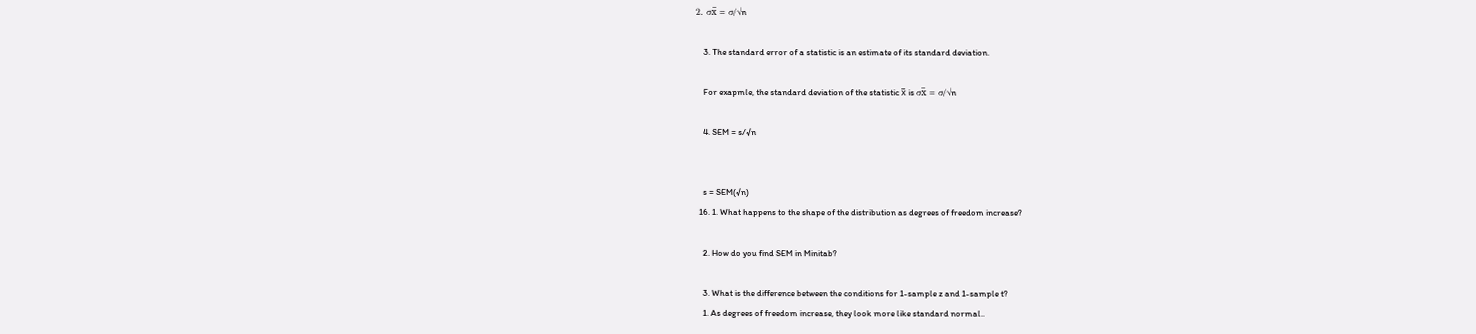2. σx̅ = σ/√n

    3. The standard error of a statistic is an estimate of its standard deviation.

    For exapmle, the standard deviation of the statistic x̅ is σx̅ = σ/√n

    4. SEM = s/√n


    s = SEM(√n)
  16. 1. What happens to the shape of the distribution as degrees of freedom increase?

    2. How do you find SEM in Minitab?

    3. What is the difference between the conditions for 1-sample z and 1-sample t?
    1. As degrees of freedom increase, they look more like standard normal..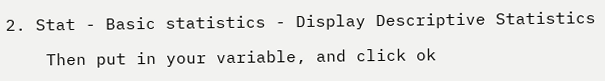2. Stat - Basic statistics - Display Descriptive Statistics

    Then put in your variable, and click ok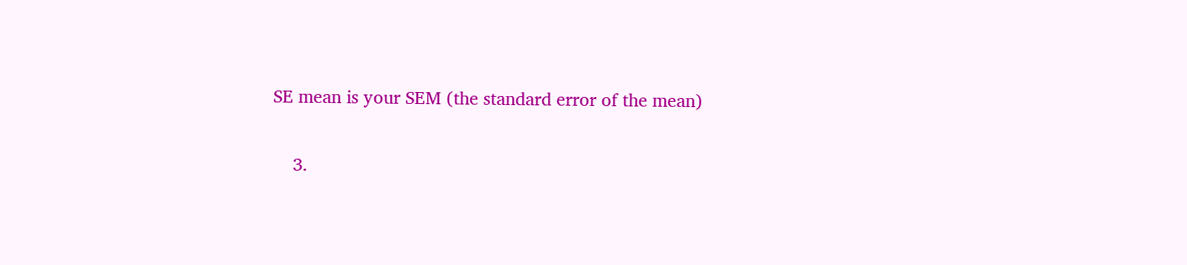SE mean is your SEM (the standard error of the mean)

    3.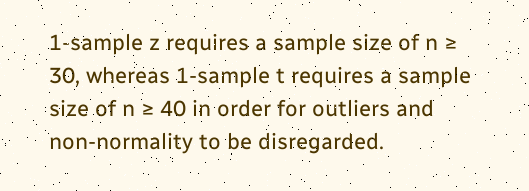1-sample z requires a sample size of n ≥ 30, whereas 1-sample t requires a sample size of n ≥ 40 in order for outliers and non-normality to be disregarded.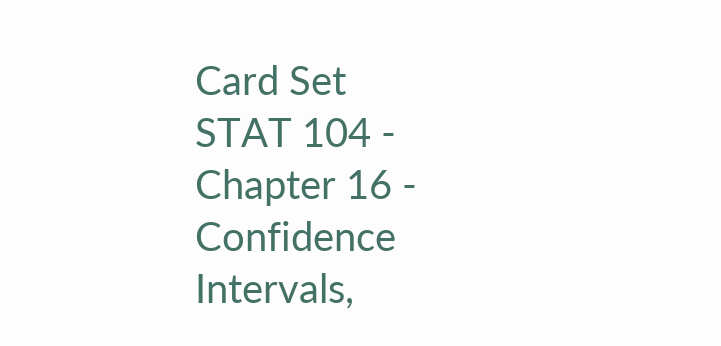Card Set
STAT 104 - Chapter 16 - Confidence Intervals,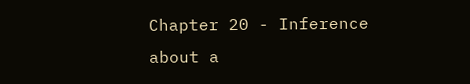Chapter 20 - Inference about a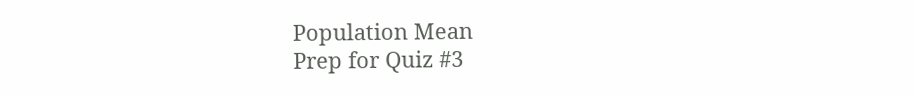Population Mean
Prep for Quiz #3